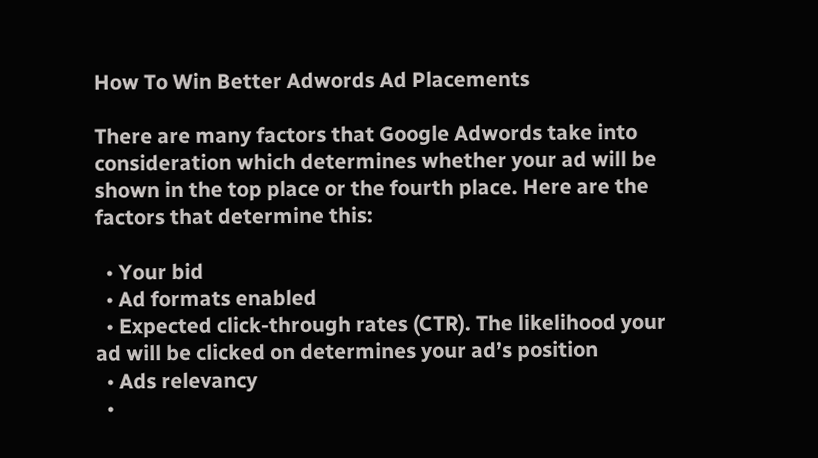How To Win Better Adwords Ad Placements

There are many factors that Google Adwords take into consideration which determines whether your ad will be shown in the top place or the fourth place. Here are the factors that determine this:

  • Your bid
  • Ad formats enabled
  • Expected click-through rates (CTR). The likelihood your ad will be clicked on determines your ad’s position
  • Ads relevancy
  •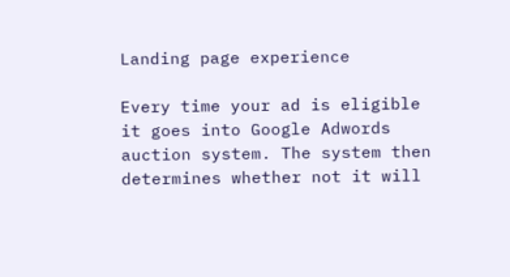Landing page experience

Every time your ad is eligible it goes into Google Adwords auction system. The system then determines whether not it will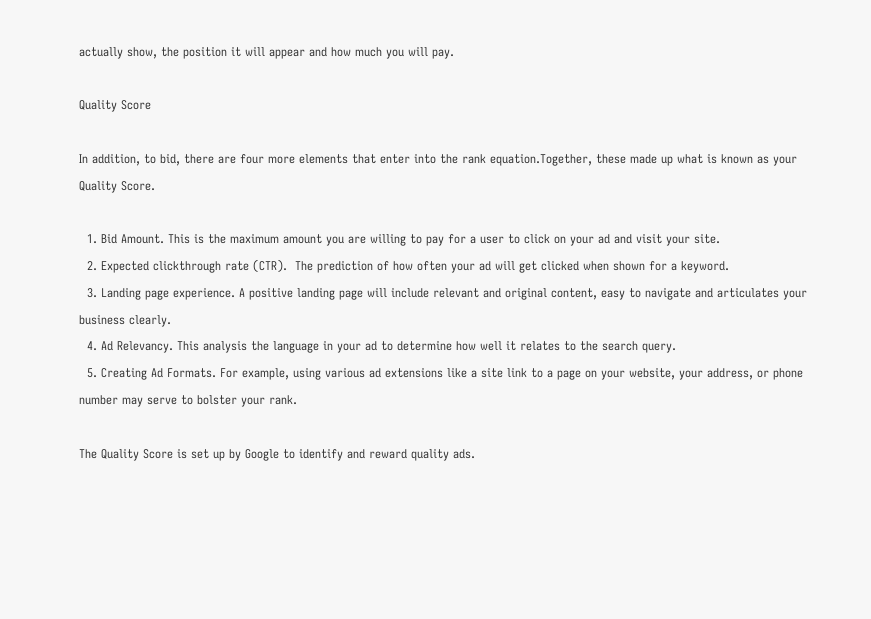actually show, the position it will appear and how much you will pay.

Quality Score

In addition, to bid, there are four more elements that enter into the rank equation.Together, these made up what is known as your Quality Score.

  1. Bid Amount. This is the maximum amount you are willing to pay for a user to click on your ad and visit your site.
  2. Expected clickthrough rate (CTR).  The prediction of how often your ad will get clicked when shown for a keyword.
  3. Landing page experience. A positive landing page will include relevant and original content, easy to navigate and articulates your business clearly.
  4. Ad Relevancy. This analysis the language in your ad to determine how well it relates to the search query.
  5. Creating Ad Formats. For example, using various ad extensions like a site link to a page on your website, your address, or phone number may serve to bolster your rank.

The Quality Score is set up by Google to identify and reward quality ads.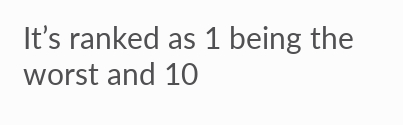It’s ranked as 1 being the worst and 10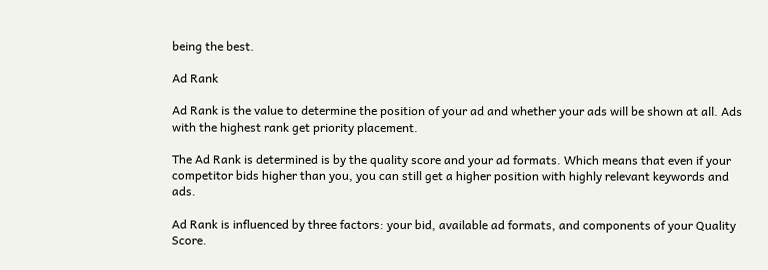being the best.

Ad Rank

Ad Rank is the value to determine the position of your ad and whether your ads will be shown at all. Ads with the highest rank get priority placement.

The Ad Rank is determined is by the quality score and your ad formats. Which means that even if your competitor bids higher than you, you can still get a higher position with highly relevant keywords and ads.

Ad Rank is influenced by three factors: your bid, available ad formats, and components of your Quality Score.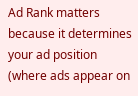Ad Rank matters because it determines your ad position (where ads appear on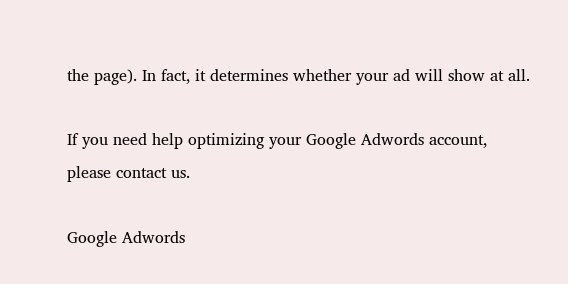the page). In fact, it determines whether your ad will show at all.

If you need help optimizing your Google Adwords account, please contact us.

Google Adwords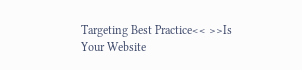Targeting Best Practice<< >>Is Your Website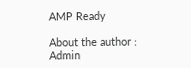AMP Ready

About the author : Admin